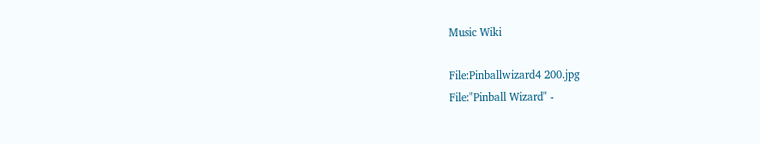Music Wiki

File:Pinballwizard4 200.jpg
File:"Pinball Wizard" -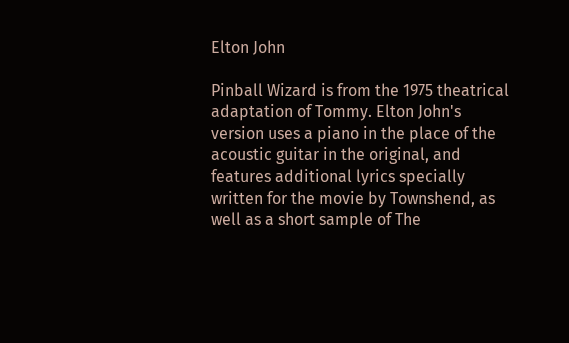Elton John

Pinball Wizard is from the 1975 theatrical adaptation of Tommy. Elton John's version uses a piano in the place of the acoustic guitar in the original, and features additional lyrics specially written for the movie by Townshend, as well as a short sample of The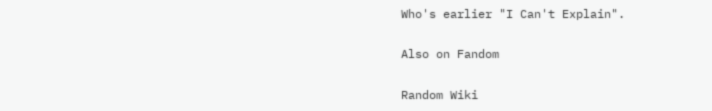Who's earlier "I Can't Explain".

Also on Fandom

Random Wiki